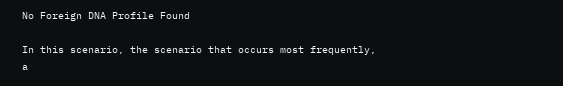No Foreign DNA Profile Found

In this scenario, the scenario that occurs most frequently, a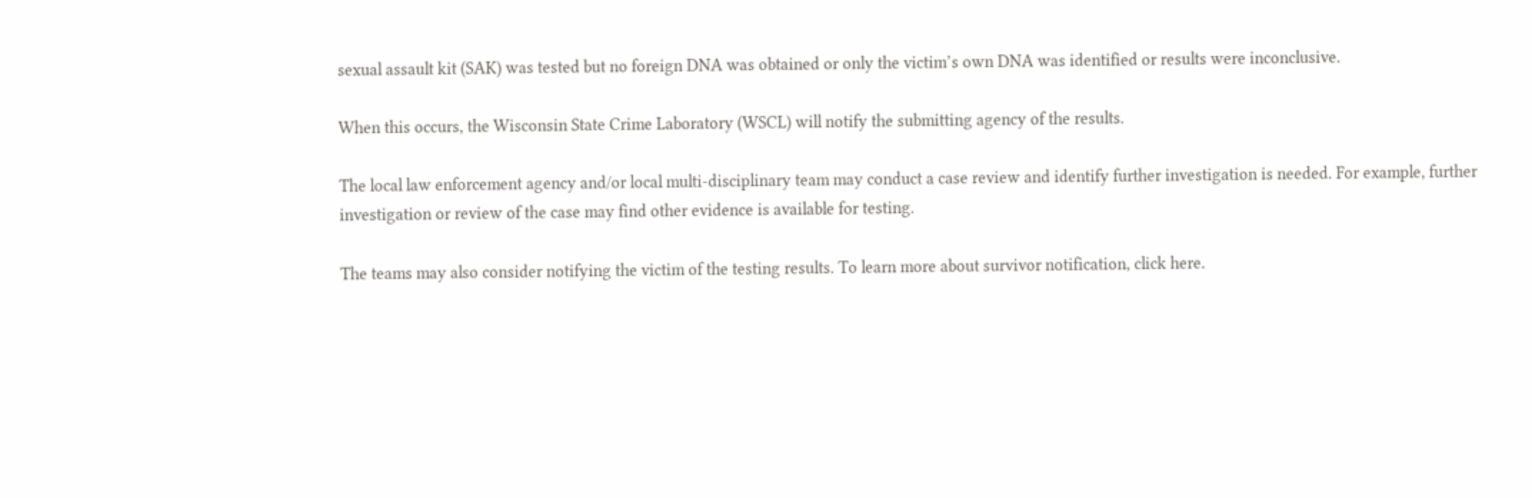sexual assault kit (SAK) was tested but no foreign DNA was obtained or only the victim’s own DNA was identified or results were inconclusive.

When this occurs, the Wisconsin State Crime Laboratory (WSCL) will notify the submitting agency of the results.

The local law enforcement agency and/or local multi-disciplinary team may conduct a case review and identify further investigation is needed. For example, further investigation or review of the case may find other evidence is available for testing.

The teams may also consider notifying the victim of the testing results. To learn more about survivor notification, click here.